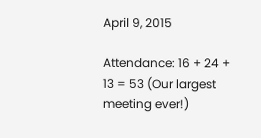April 9, 2015

Attendance: 16 + 24 + 13 = 53 (Our largest meeting ever!)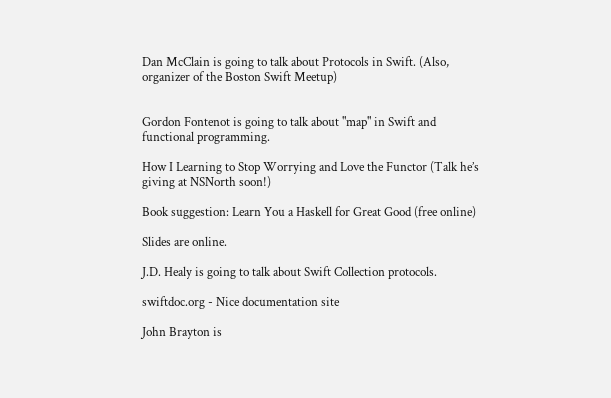Dan McClain is going to talk about Protocols in Swift. (Also, organizer of the Boston Swift Meetup)


Gordon Fontenot is going to talk about "map" in Swift and functional programming.

How I Learning to Stop Worrying and Love the Functor (Talk he’s giving at NSNorth soon!)

Book suggestion: Learn You a Haskell for Great Good (free online)

Slides are online.

J.D. Healy is going to talk about Swift Collection protocols.

swiftdoc.org - Nice documentation site

John Brayton is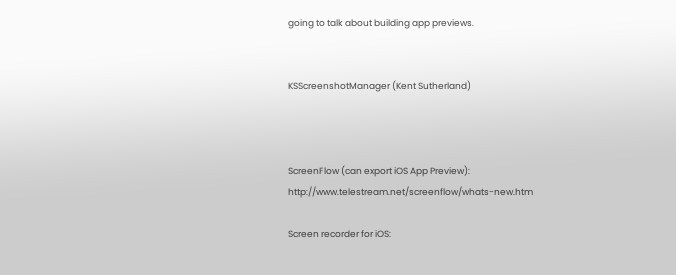going to talk about building app previews.


KSScreenshotManager (Kent Sutherland)



ScreenFlow (can export iOS App Preview): http://www.telestream.net/screenflow/whats-new.htm

Screen recorder for iOS: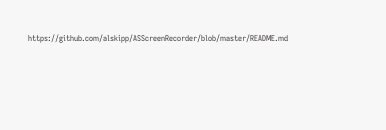https://github.com/alskipp/ASScreenRecorder/blob/master/README.md